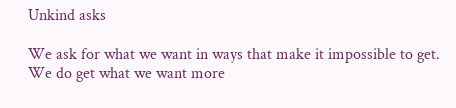Unkind asks

We ask for what we want in ways that make it impossible to get.
We do get what we want more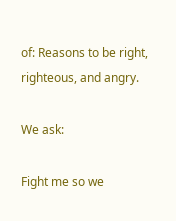of: Reasons to be right, righteous, and angry.

We ask:

Fight me so we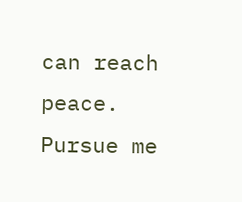can reach peace.
Pursue me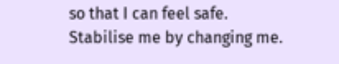so that I can feel safe.
Stabilise me by changing me.